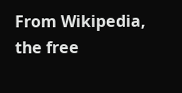From Wikipedia, the free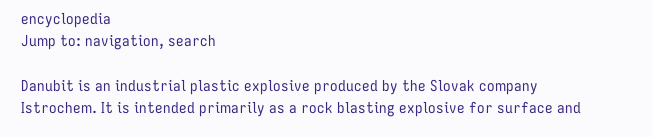encyclopedia
Jump to: navigation, search

Danubit is an industrial plastic explosive produced by the Slovak company Istrochem. It is intended primarily as a rock blasting explosive for surface and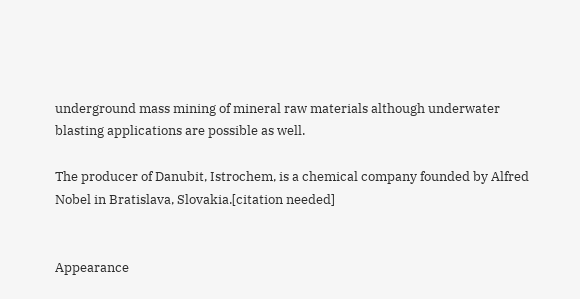underground mass mining of mineral raw materials although underwater blasting applications are possible as well.

The producer of Danubit, Istrochem, is a chemical company founded by Alfred Nobel in Bratislava, Slovakia.[citation needed]


Appearance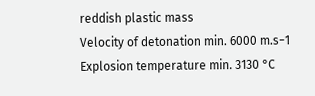reddish plastic mass
Velocity of detonation min. 6000 m.s−1
Explosion temperature min. 3130 °C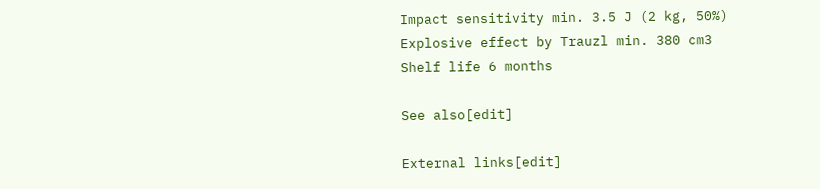Impact sensitivity min. 3.5 J (2 kg, 50%)
Explosive effect by Trauzl min. 380 cm3
Shelf life 6 months

See also[edit]

External links[edit]